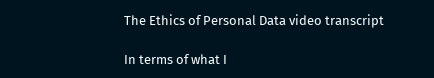The Ethics of Personal Data video transcript

In terms of what I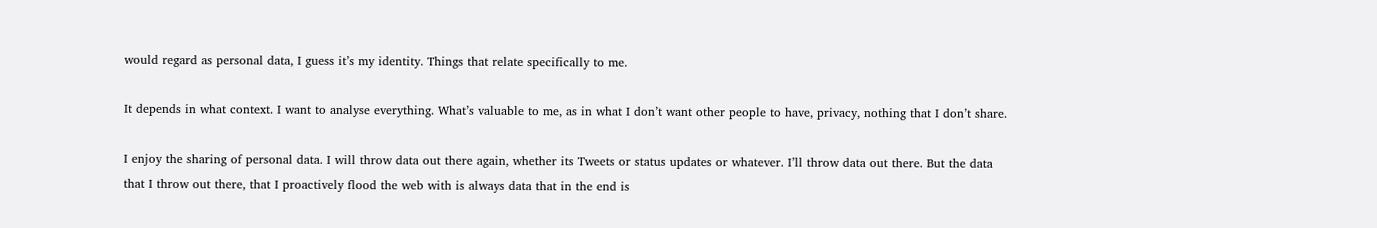would regard as personal data, I guess it’s my identity. Things that relate specifically to me.

It depends in what context. I want to analyse everything. What’s valuable to me, as in what I don’t want other people to have, privacy, nothing that I don’t share.

I enjoy the sharing of personal data. I will throw data out there again, whether its Tweets or status updates or whatever. I’ll throw data out there. But the data that I throw out there, that I proactively flood the web with is always data that in the end is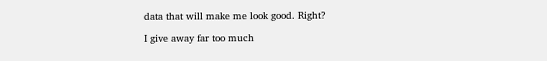data that will make me look good. Right?

I give away far too much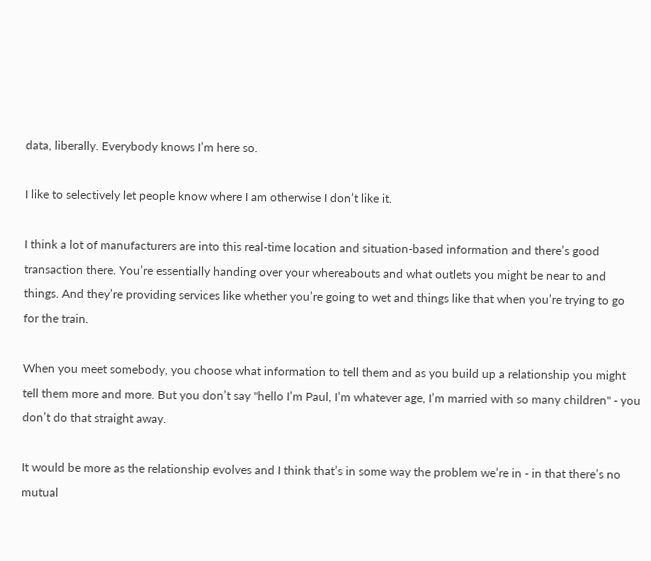data, liberally. Everybody knows I’m here so.

I like to selectively let people know where I am otherwise I don’t like it.

I think a lot of manufacturers are into this real-time location and situation-based information and there’s good transaction there. You’re essentially handing over your whereabouts and what outlets you might be near to and things. And they’re providing services like whether you’re going to wet and things like that when you’re trying to go for the train.

When you meet somebody, you choose what information to tell them and as you build up a relationship you might tell them more and more. But you don’t say "hello I’m Paul, I’m whatever age, I’m married with so many children" - you don’t do that straight away.

It would be more as the relationship evolves and I think that’s in some way the problem we’re in - in that there’s no mutual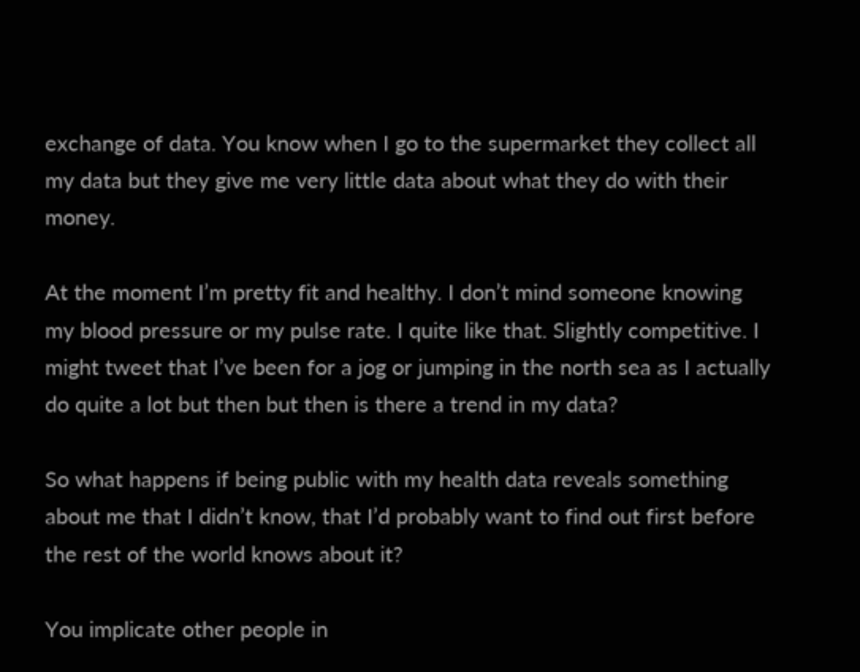exchange of data. You know when I go to the supermarket they collect all my data but they give me very little data about what they do with their money.

At the moment I’m pretty fit and healthy. I don’t mind someone knowing my blood pressure or my pulse rate. I quite like that. Slightly competitive. I might tweet that I’ve been for a jog or jumping in the north sea as I actually do quite a lot but then but then is there a trend in my data?

So what happens if being public with my health data reveals something about me that I didn’t know, that I’d probably want to find out first before the rest of the world knows about it?

You implicate other people in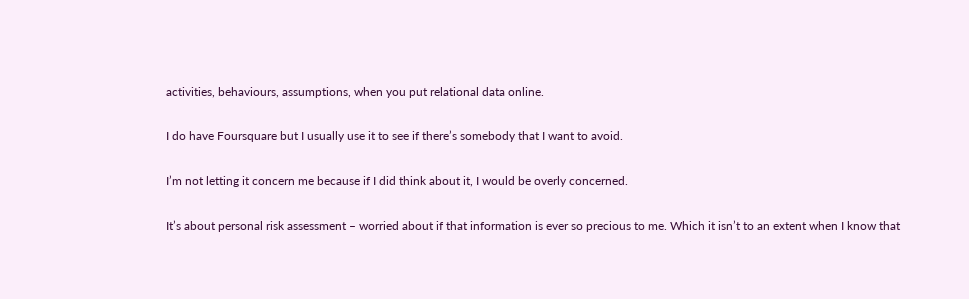activities, behaviours, assumptions, when you put relational data online.

I do have Foursquare but I usually use it to see if there’s somebody that I want to avoid.

I’m not letting it concern me because if I did think about it, I would be overly concerned.

It’s about personal risk assessment – worried about if that information is ever so precious to me. Which it isn’t to an extent when I know that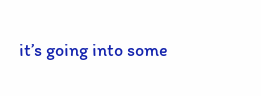it’s going into some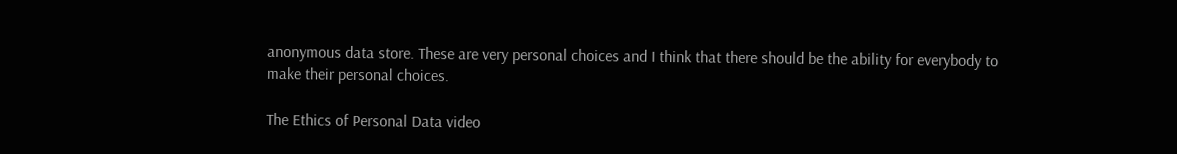anonymous data store. These are very personal choices and I think that there should be the ability for everybody to make their personal choices.

The Ethics of Personal Data video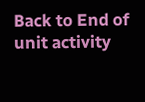Back to End of unit activity